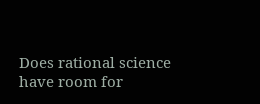Does rational science have room for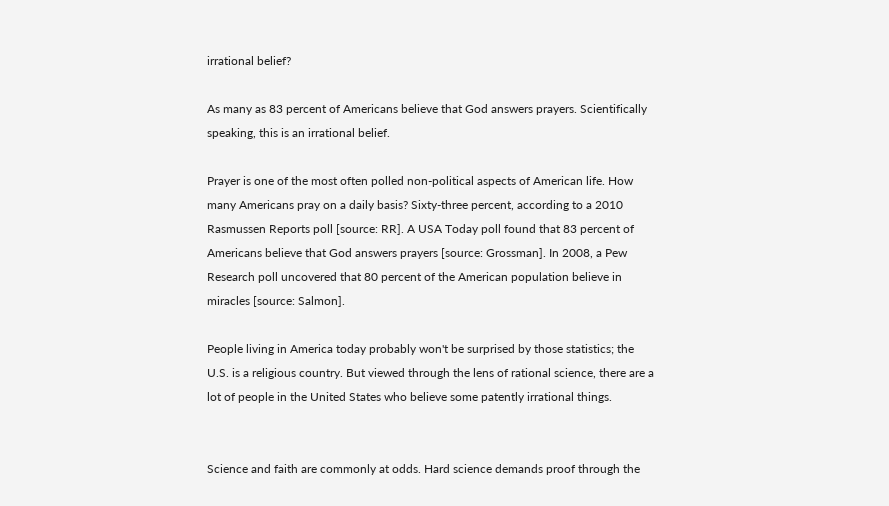irrational belief?

As many as 83 percent of Americans believe that God answers prayers. Scientifically speaking, this is an irrational belief.

Prayer is one of the most often polled non-political aspects of American life. How many Americans pray on a daily basis? Sixty-three percent, according to a 2010 Rasmussen Reports poll [source: RR]. A USA Today poll found that 83 percent of Americans believe that God answers prayers [source: Grossman]. In 2008, a Pew Research poll uncovered that 80 percent of the American population believe in miracles [source: Salmon].

People living in America today probably won't be surprised by those statistics; the U.S. is a religious country. But viewed through the lens of rational science, there are a lot of people in the United States who believe some patently irrational things.


Science and faith are commonly at odds. Hard science demands proof through the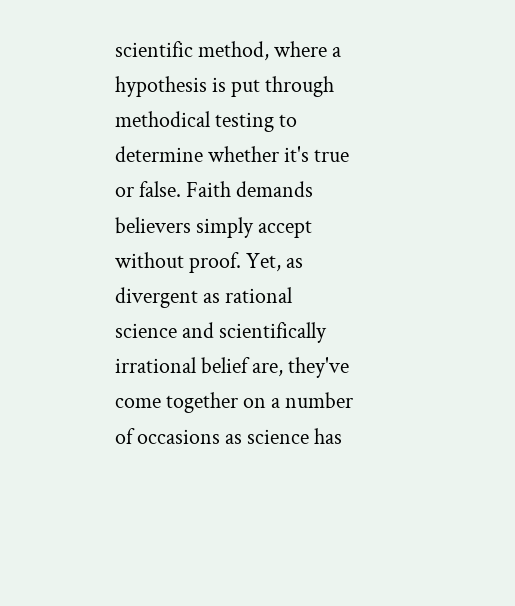scientific method, where a hypothesis is put through methodical testing to determine whether it's true or false. Faith demands believers simply accept without proof. Yet, as divergent as rational science and scientifically irrational belief are, they've come together on a number of occasions as science has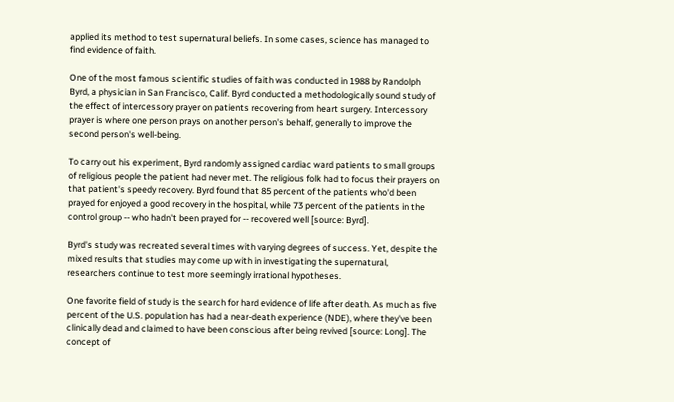applied its method to test supernatural beliefs. In some cases, science has managed to find evidence of faith.

One of the most famous scientific studies of faith was conducted in 1988 by Randolph Byrd, a physician in San Francisco, Calif. Byrd conducted a methodologically sound study of the effect of intercessory prayer on patients recovering from heart surgery. Intercessory prayer is where one person prays on another person's behalf, generally to improve the second person's well-being.

To carry out his experiment, Byrd randomly assigned cardiac ward patients to small groups of religious people the patient had never met. The religious folk had to focus their prayers on that patient's speedy recovery. Byrd found that 85 percent of the patients who'd been prayed for enjoyed a good recovery in the hospital, while 73 percent of the patients in the control group -- who hadn't been prayed for -- recovered well [source: Byrd].

Byrd's study was recreated several times with varying degrees of success. Yet, despite the mixed results that studies may come up with in investigating the supernatural, researchers continue to test more seemingly irrational hypotheses.

One favorite field of study is the search for hard evidence of life after death. As much as five percent of the U.S. population has had a near-death experience (NDE), where they've been clinically dead and claimed to have been conscious after being revived [source: Long]. The concept of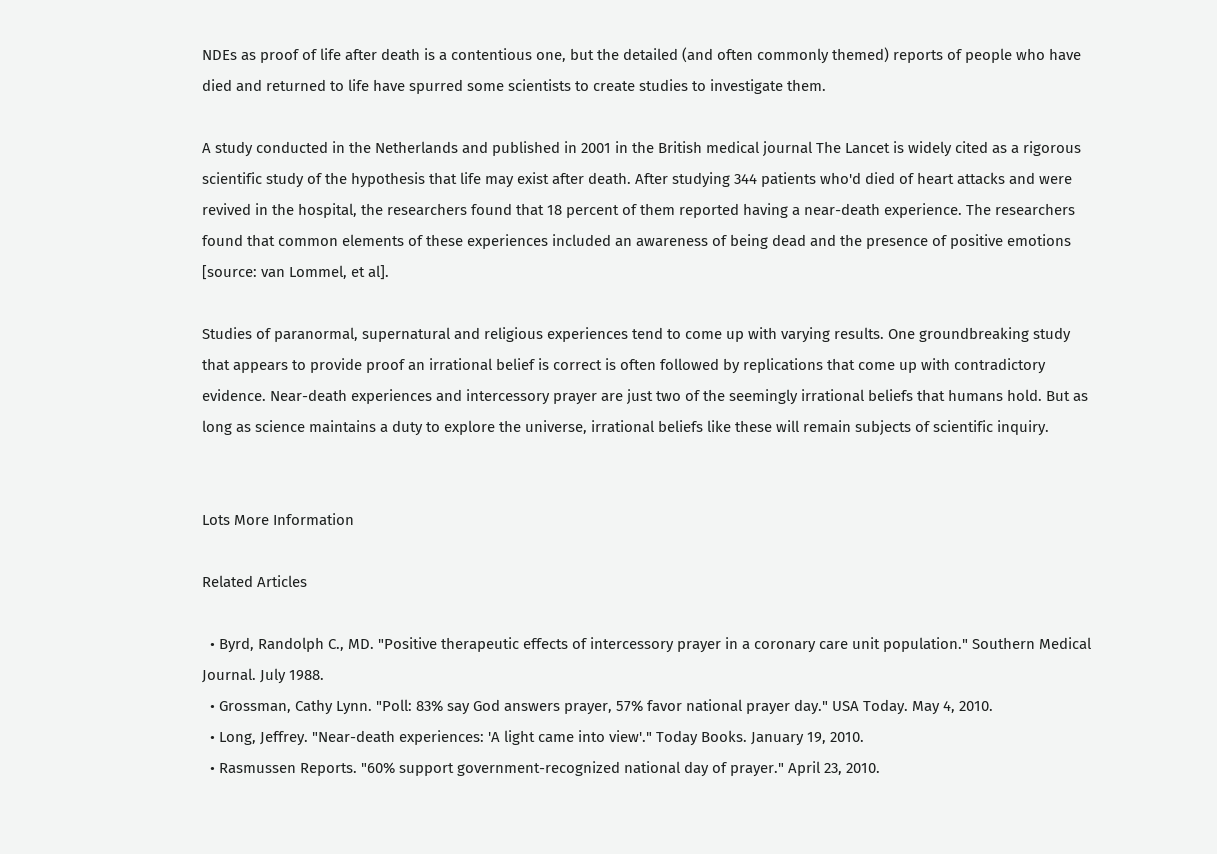NDEs as proof of life after death is a contentious one, but the detailed (and often commonly themed) reports of people who have died and returned to life have spurred some scientists to create studies to investigate them.

A study conducted in the Netherlands and published in 2001 in the British medical journal The Lancet is widely cited as a rigorous scientific study of the hypothesis that life may exist after death. After studying 344 patients who'd died of heart attacks and were revived in the hospital, the researchers found that 18 percent of them reported having a near-death experience. The researchers found that common elements of these experiences included an awareness of being dead and the presence of positive emotions [source: van Lommel, et al].

Studies of paranormal, supernatural and religious experiences tend to come up with varying results. One groundbreaking study that appears to provide proof an irrational belief is correct is often followed by replications that come up with contradictory evidence. Near-death experiences and intercessory prayer are just two of the seemingly irrational beliefs that humans hold. But as long as science maintains a duty to explore the universe, irrational beliefs like these will remain subjects of scientific inquiry.


Lots More Information

Related Articles

  • Byrd, Randolph C., MD. "Positive therapeutic effects of intercessory prayer in a coronary care unit population." Southern Medical Journal. July 1988.
  • Grossman, Cathy Lynn. "Poll: 83% say God answers prayer, 57% favor national prayer day." USA Today. May 4, 2010.
  • Long, Jeffrey. "Near-death experiences: 'A light came into view'." Today Books. January 19, 2010.
  • Rasmussen Reports. "60% support government-recognized national day of prayer." April 23, 2010.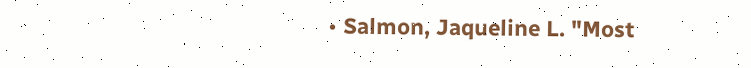• Salmon, Jaqueline L. "Most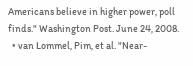Americans believe in higher power, poll finds." Washington Post. June 24, 2008.
  • van Lommel, Pim, et al. "Near-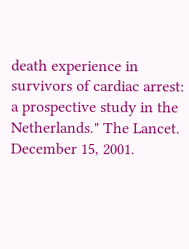death experience in survivors of cardiac arrest: a prospective study in the Netherlands." The Lancet. December 15, 2001.